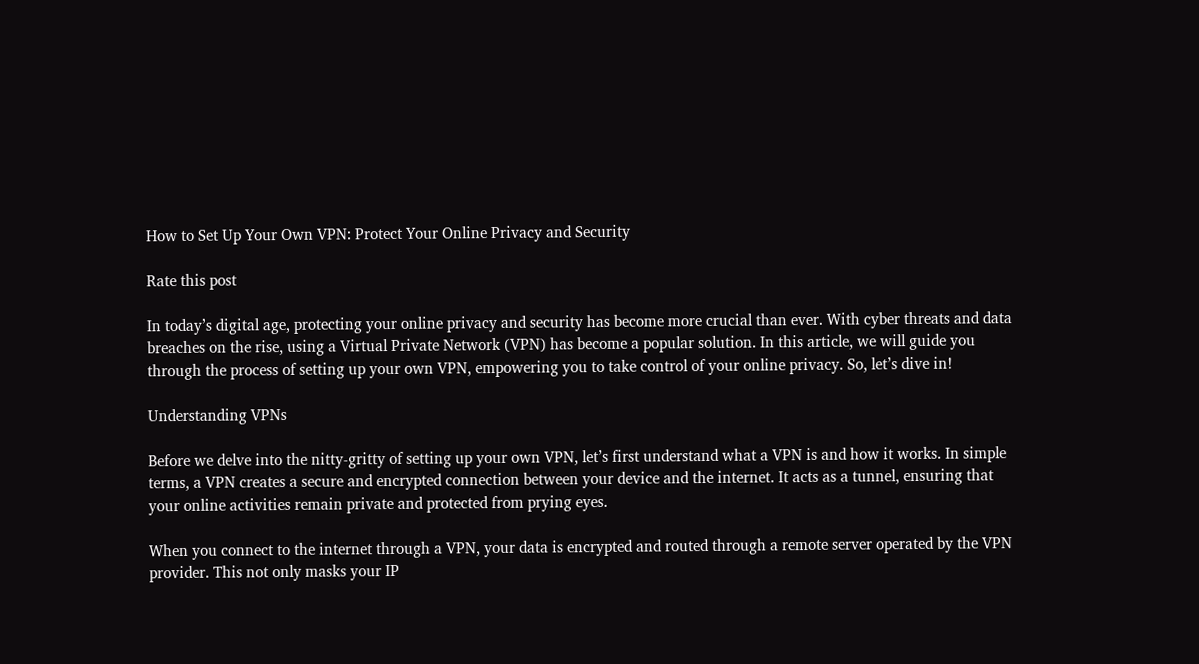How to Set Up Your Own VPN: Protect Your Online Privacy and Security

Rate this post

In today’s digital age, protecting your online privacy and security has become more crucial than ever. With cyber threats and data breaches on the rise, using a Virtual Private Network (VPN) has become a popular solution. In this article, we will guide you through the process of setting up your own VPN, empowering you to take control of your online privacy. So, let’s dive in!

Understanding VPNs

Before we delve into the nitty-gritty of setting up your own VPN, let’s first understand what a VPN is and how it works. In simple terms, a VPN creates a secure and encrypted connection between your device and the internet. It acts as a tunnel, ensuring that your online activities remain private and protected from prying eyes.

When you connect to the internet through a VPN, your data is encrypted and routed through a remote server operated by the VPN provider. This not only masks your IP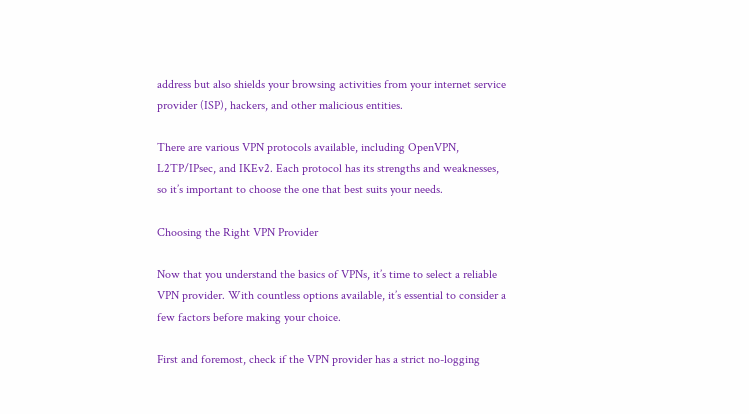address but also shields your browsing activities from your internet service provider (ISP), hackers, and other malicious entities.

There are various VPN protocols available, including OpenVPN, L2TP/IPsec, and IKEv2. Each protocol has its strengths and weaknesses, so it’s important to choose the one that best suits your needs.

Choosing the Right VPN Provider

Now that you understand the basics of VPNs, it’s time to select a reliable VPN provider. With countless options available, it’s essential to consider a few factors before making your choice.

First and foremost, check if the VPN provider has a strict no-logging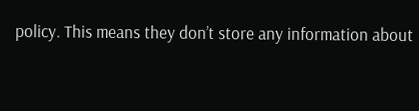policy. This means they don’t store any information about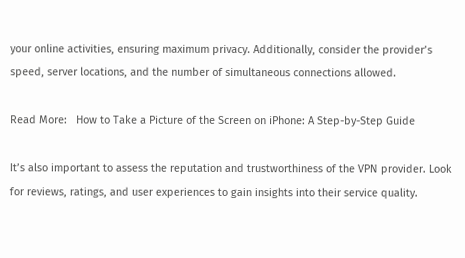your online activities, ensuring maximum privacy. Additionally, consider the provider’s speed, server locations, and the number of simultaneous connections allowed.

Read More:   How to Take a Picture of the Screen on iPhone: A Step-by-Step Guide

It’s also important to assess the reputation and trustworthiness of the VPN provider. Look for reviews, ratings, and user experiences to gain insights into their service quality.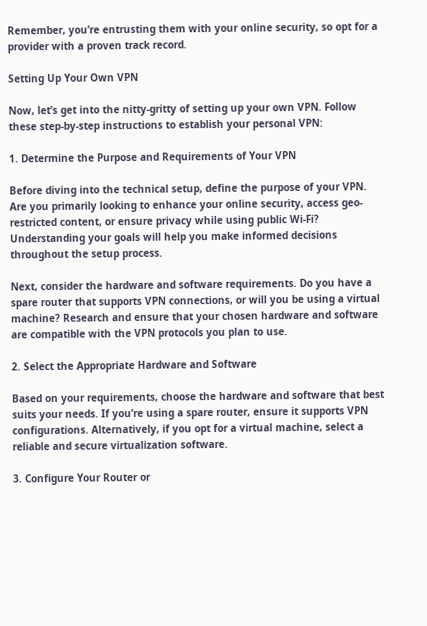Remember, you’re entrusting them with your online security, so opt for a provider with a proven track record.

Setting Up Your Own VPN

Now, let’s get into the nitty-gritty of setting up your own VPN. Follow these step-by-step instructions to establish your personal VPN:

1. Determine the Purpose and Requirements of Your VPN

Before diving into the technical setup, define the purpose of your VPN. Are you primarily looking to enhance your online security, access geo-restricted content, or ensure privacy while using public Wi-Fi? Understanding your goals will help you make informed decisions throughout the setup process.

Next, consider the hardware and software requirements. Do you have a spare router that supports VPN connections, or will you be using a virtual machine? Research and ensure that your chosen hardware and software are compatible with the VPN protocols you plan to use.

2. Select the Appropriate Hardware and Software

Based on your requirements, choose the hardware and software that best suits your needs. If you’re using a spare router, ensure it supports VPN configurations. Alternatively, if you opt for a virtual machine, select a reliable and secure virtualization software.

3. Configure Your Router or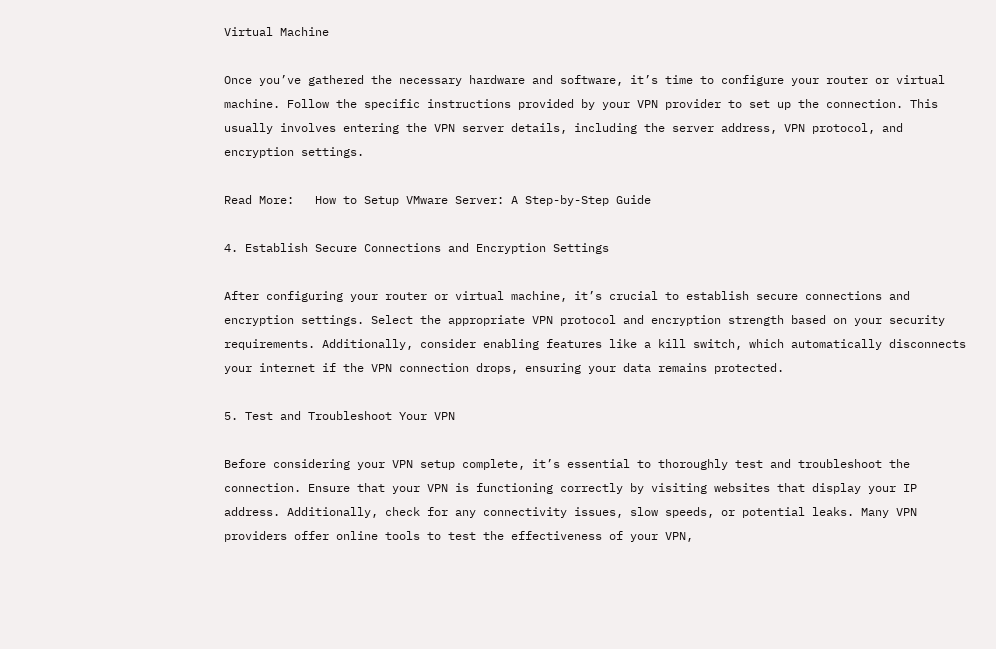Virtual Machine

Once you’ve gathered the necessary hardware and software, it’s time to configure your router or virtual machine. Follow the specific instructions provided by your VPN provider to set up the connection. This usually involves entering the VPN server details, including the server address, VPN protocol, and encryption settings.

Read More:   How to Setup VMware Server: A Step-by-Step Guide

4. Establish Secure Connections and Encryption Settings

After configuring your router or virtual machine, it’s crucial to establish secure connections and encryption settings. Select the appropriate VPN protocol and encryption strength based on your security requirements. Additionally, consider enabling features like a kill switch, which automatically disconnects your internet if the VPN connection drops, ensuring your data remains protected.

5. Test and Troubleshoot Your VPN

Before considering your VPN setup complete, it’s essential to thoroughly test and troubleshoot the connection. Ensure that your VPN is functioning correctly by visiting websites that display your IP address. Additionally, check for any connectivity issues, slow speeds, or potential leaks. Many VPN providers offer online tools to test the effectiveness of your VPN,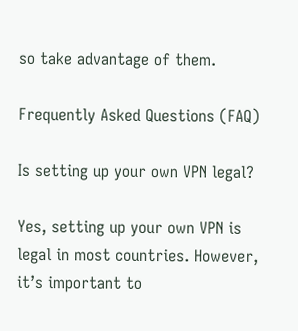so take advantage of them.

Frequently Asked Questions (FAQ)

Is setting up your own VPN legal?

Yes, setting up your own VPN is legal in most countries. However, it’s important to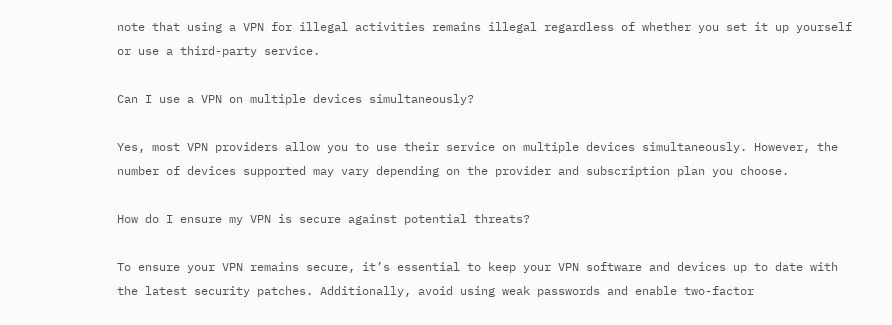note that using a VPN for illegal activities remains illegal regardless of whether you set it up yourself or use a third-party service.

Can I use a VPN on multiple devices simultaneously?

Yes, most VPN providers allow you to use their service on multiple devices simultaneously. However, the number of devices supported may vary depending on the provider and subscription plan you choose.

How do I ensure my VPN is secure against potential threats?

To ensure your VPN remains secure, it’s essential to keep your VPN software and devices up to date with the latest security patches. Additionally, avoid using weak passwords and enable two-factor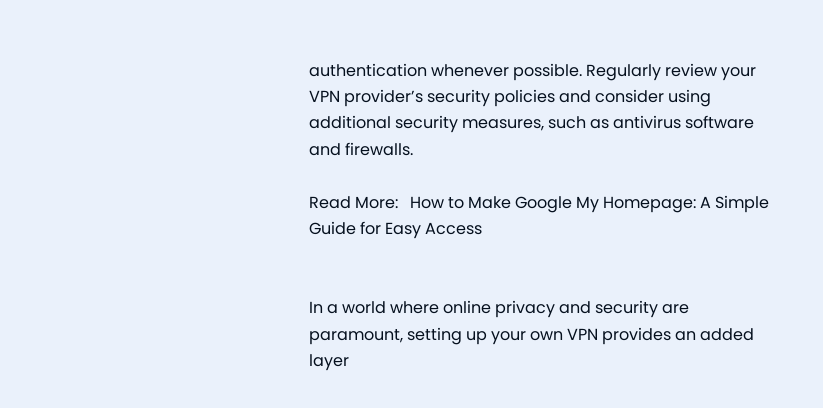authentication whenever possible. Regularly review your VPN provider’s security policies and consider using additional security measures, such as antivirus software and firewalls.

Read More:   How to Make Google My Homepage: A Simple Guide for Easy Access


In a world where online privacy and security are paramount, setting up your own VPN provides an added layer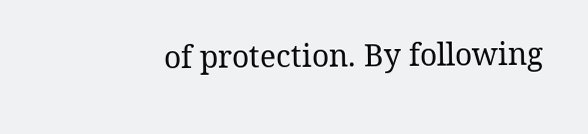of protection. By following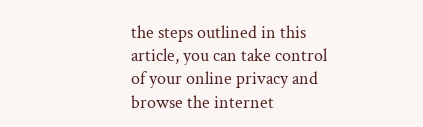the steps outlined in this article, you can take control of your online privacy and browse the internet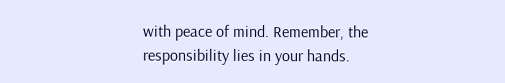with peace of mind. Remember, the responsibility lies in your hands.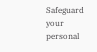Safeguard your personal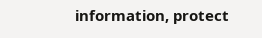information, protect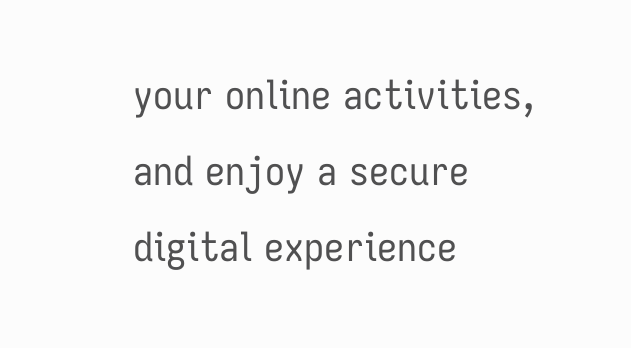your online activities, and enjoy a secure digital experience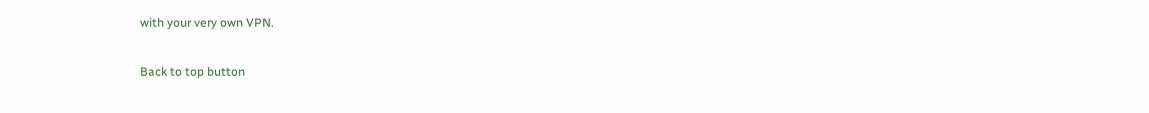with your very own VPN.

Back to top button